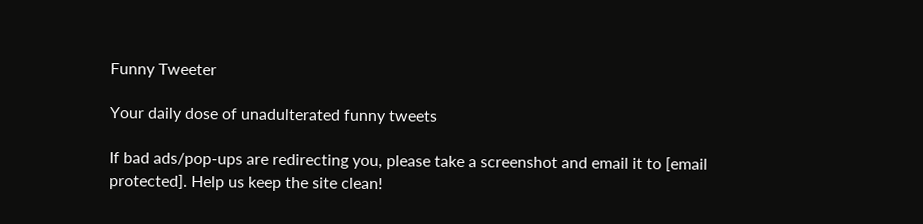Funny Tweeter

Your daily dose of unadulterated funny tweets

If bad ads/pop-ups are redirecting you, please take a screenshot and email it to [email protected]. Help us keep the site clean!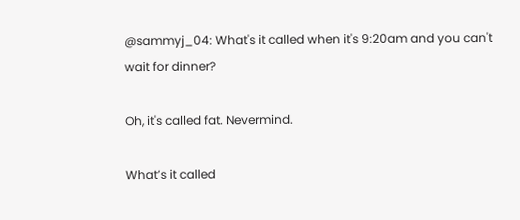@sammyj_04: What's it called when it's 9:20am and you can't wait for dinner?

Oh, it's called fat. Nevermind.

What’s it called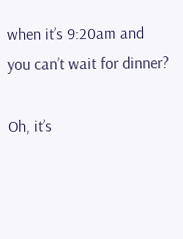when it’s 9:20am and you can’t wait for dinner?

Oh, it’s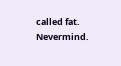called fat. Nevermind.